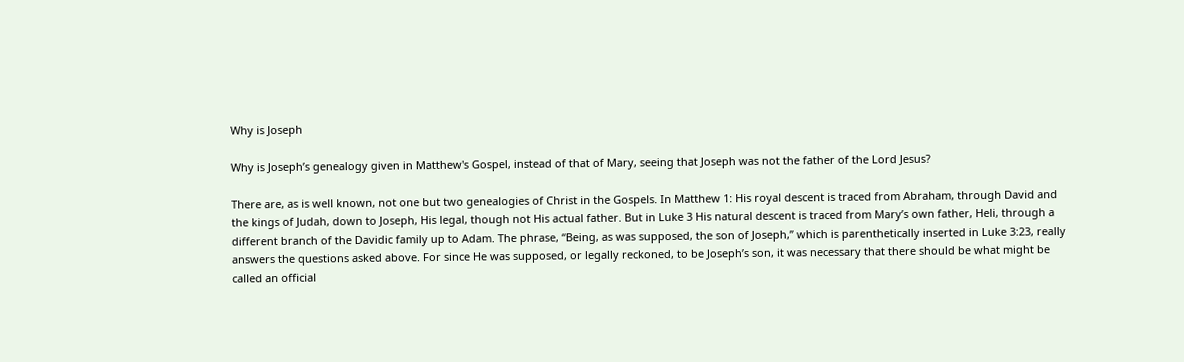Why is Joseph

Why is Joseph’s genealogy given in Matthew's Gospel, instead of that of Mary, seeing that Joseph was not the father of the Lord Jesus?

There are, as is well known, not one but two genealogies of Christ in the Gospels. In Matthew 1: His royal descent is traced from Abraham, through David and the kings of Judah, down to Joseph, His legal, though not His actual father. But in Luke 3 His natural descent is traced from Mary’s own father, Heli, through a different branch of the Davidic family up to Adam. The phrase, “Being, as was supposed, the son of Joseph,” which is parenthetically inserted in Luke 3:23, really answers the questions asked above. For since He was supposed, or legally reckoned, to be Joseph’s son, it was necessary that there should be what might be called an official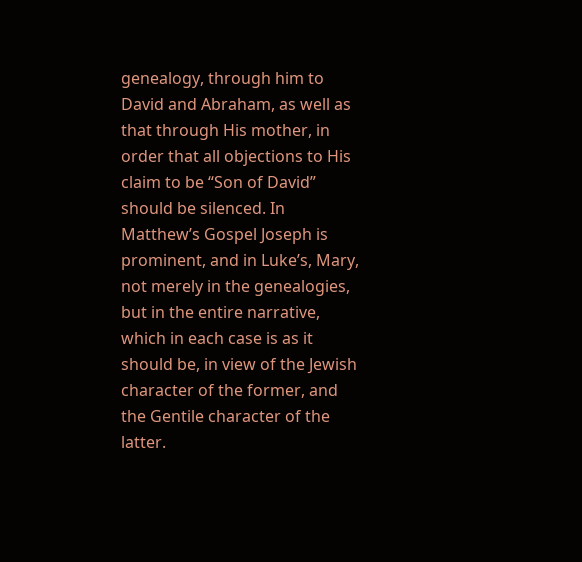genealogy, through him to David and Abraham, as well as that through His mother, in order that all objections to His claim to be “Son of David” should be silenced. In Matthew’s Gospel Joseph is prominent, and in Luke’s, Mary, not merely in the genealogies, but in the entire narrative, which in each case is as it should be, in view of the Jewish character of the former, and the Gentile character of the latter.